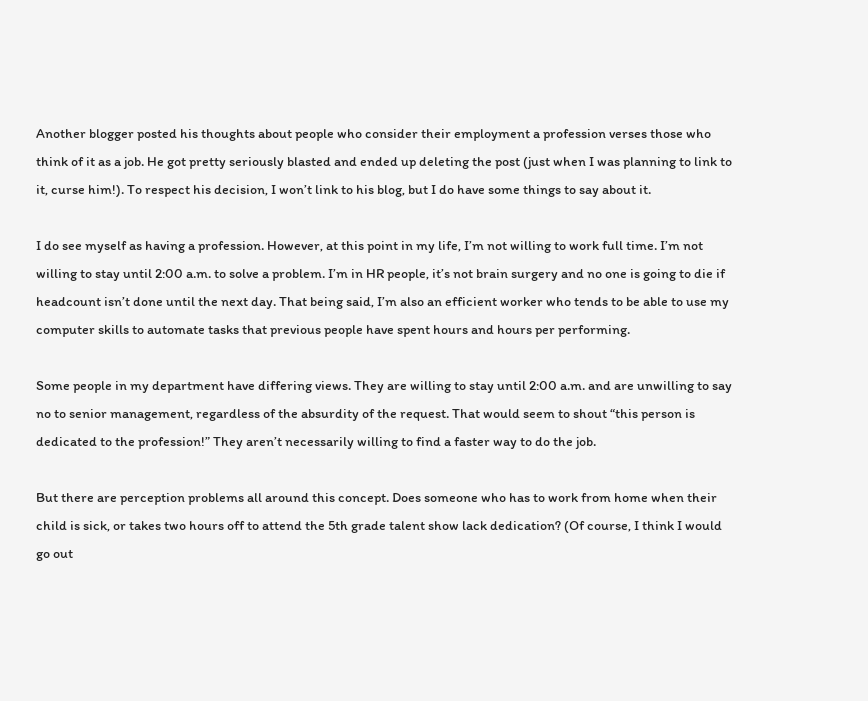Another blogger posted his thoughts about people who consider their employment a profession verses those who think of it as a job. He got pretty seriously blasted and ended up deleting the post (just when I was planning to link to it, curse him!). To respect his decision, I won’t link to his blog, but I do have some things to say about it.

I do see myself as having a profession. However, at this point in my life, I’m not willing to work full time. I’m not willing to stay until 2:00 a.m. to solve a problem. I’m in HR people, it’s not brain surgery and no one is going to die if headcount isn’t done until the next day. That being said, I’m also an efficient worker who tends to be able to use my computer skills to automate tasks that previous people have spent hours and hours per performing.

Some people in my department have differing views. They are willing to stay until 2:00 a.m. and are unwilling to say no to senior management, regardless of the absurdity of the request. That would seem to shout “this person is dedicated to the profession!” They aren’t necessarily willing to find a faster way to do the job.

But there are perception problems all around this concept. Does someone who has to work from home when their child is sick, or takes two hours off to attend the 5th grade talent show lack dedication? (Of course, I think I would go out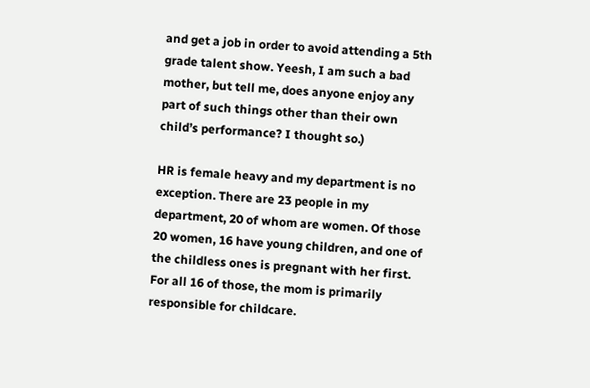and get a job in order to avoid attending a 5th grade talent show. Yeesh, I am such a bad mother, but tell me, does anyone enjoy any part of such things other than their own child’s performance? I thought so.)

HR is female heavy and my department is no exception. There are 23 people in my department, 20 of whom are women. Of those 20 women, 16 have young children, and one of the childless ones is pregnant with her first. For all 16 of those, the mom is primarily responsible for childcare.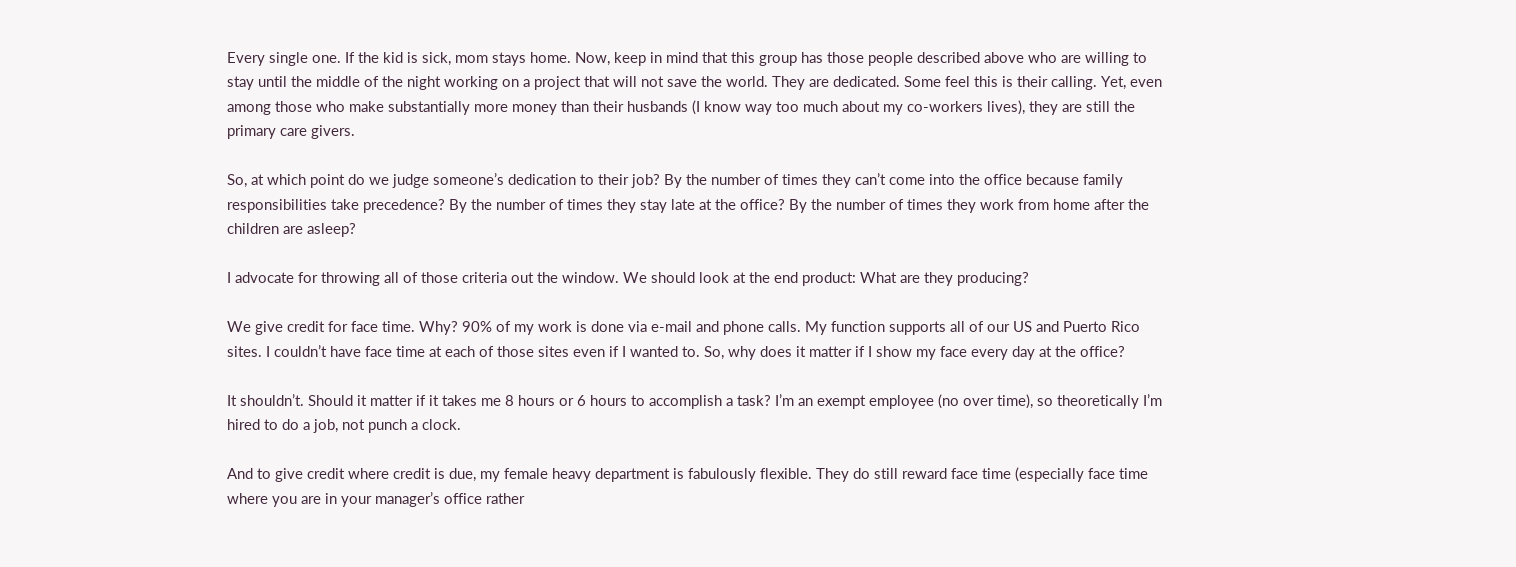Every single one. If the kid is sick, mom stays home. Now, keep in mind that this group has those people described above who are willing to stay until the middle of the night working on a project that will not save the world. They are dedicated. Some feel this is their calling. Yet, even among those who make substantially more money than their husbands (I know way too much about my co-workers lives), they are still the primary care givers.

So, at which point do we judge someone’s dedication to their job? By the number of times they can’t come into the office because family responsibilities take precedence? By the number of times they stay late at the office? By the number of times they work from home after the children are asleep?

I advocate for throwing all of those criteria out the window. We should look at the end product: What are they producing?

We give credit for face time. Why? 90% of my work is done via e-mail and phone calls. My function supports all of our US and Puerto Rico sites. I couldn’t have face time at each of those sites even if I wanted to. So, why does it matter if I show my face every day at the office?

It shouldn’t. Should it matter if it takes me 8 hours or 6 hours to accomplish a task? I’m an exempt employee (no over time), so theoretically I’m hired to do a job, not punch a clock.

And to give credit where credit is due, my female heavy department is fabulously flexible. They do still reward face time (especially face time where you are in your manager’s office rather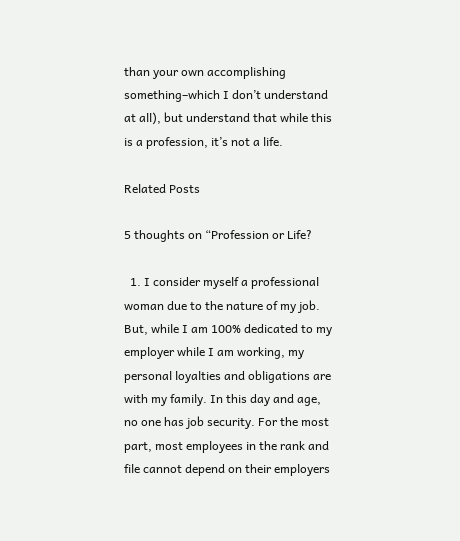than your own accomplishing something–which I don’t understand at all), but understand that while this is a profession, it’s not a life.

Related Posts

5 thoughts on “Profession or Life?

  1. I consider myself a professional woman due to the nature of my job. But, while I am 100% dedicated to my employer while I am working, my personal loyalties and obligations are with my family. In this day and age, no one has job security. For the most part, most employees in the rank and file cannot depend on their employers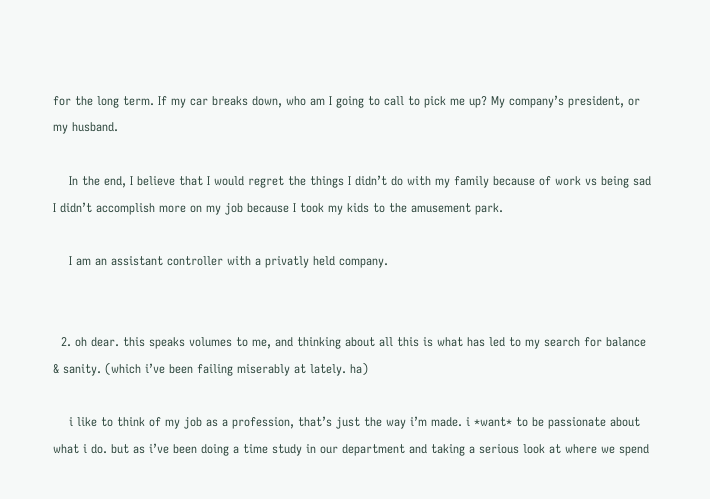for the long term. If my car breaks down, who am I going to call to pick me up? My company’s president, or my husband.

    In the end, I believe that I would regret the things I didn’t do with my family because of work vs being sad I didn’t accomplish more on my job because I took my kids to the amusement park.

    I am an assistant controller with a privatly held company.


  2. oh dear. this speaks volumes to me, and thinking about all this is what has led to my search for balance & sanity. (which i’ve been failing miserably at lately. ha)

    i like to think of my job as a profession, that’s just the way i’m made. i *want* to be passionate about what i do. but as i’ve been doing a time study in our department and taking a serious look at where we spend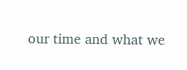our time and what we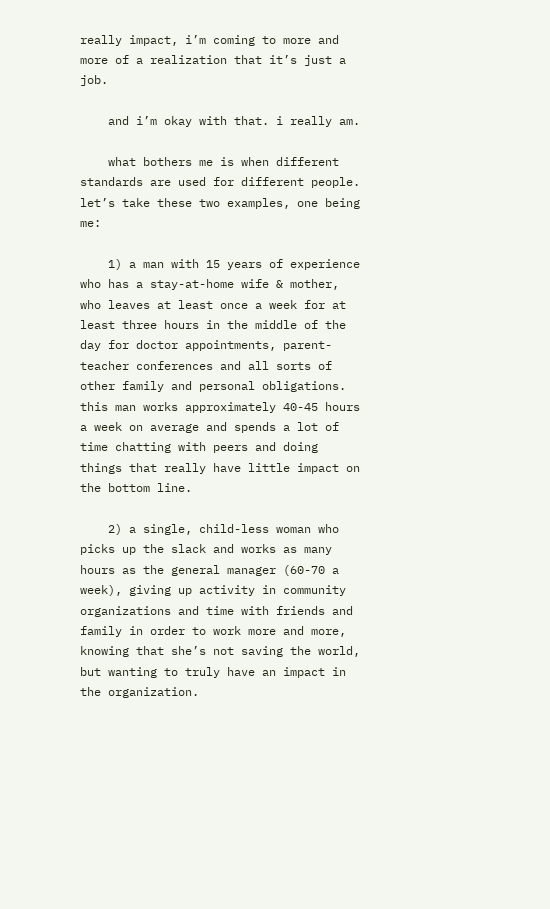really impact, i’m coming to more and more of a realization that it’s just a job.

    and i’m okay with that. i really am.

    what bothers me is when different standards are used for different people. let’s take these two examples, one being me:

    1) a man with 15 years of experience who has a stay-at-home wife & mother, who leaves at least once a week for at least three hours in the middle of the day for doctor appointments, parent-teacher conferences and all sorts of other family and personal obligations. this man works approximately 40-45 hours a week on average and spends a lot of time chatting with peers and doing things that really have little impact on the bottom line.

    2) a single, child-less woman who picks up the slack and works as many hours as the general manager (60-70 a week), giving up activity in community organizations and time with friends and family in order to work more and more, knowing that she’s not saving the world, but wanting to truly have an impact in the organization.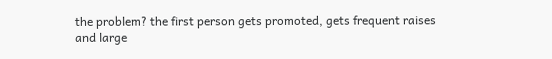the problem? the first person gets promoted, gets frequent raises and large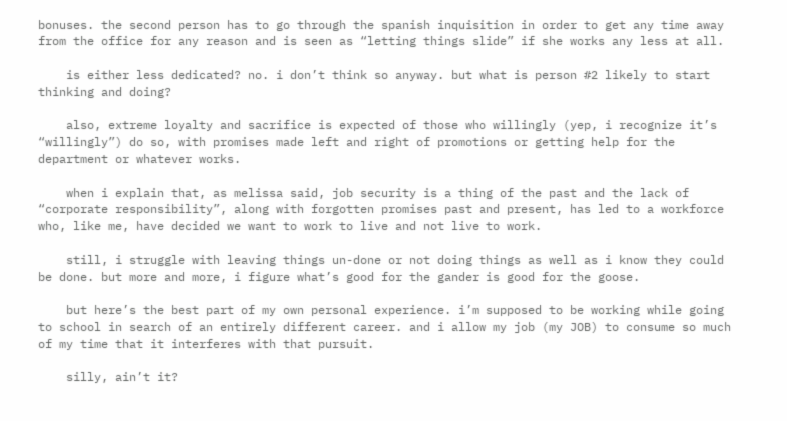bonuses. the second person has to go through the spanish inquisition in order to get any time away from the office for any reason and is seen as “letting things slide” if she works any less at all.

    is either less dedicated? no. i don’t think so anyway. but what is person #2 likely to start thinking and doing?

    also, extreme loyalty and sacrifice is expected of those who willingly (yep, i recognize it’s “willingly”) do so, with promises made left and right of promotions or getting help for the department or whatever works.

    when i explain that, as melissa said, job security is a thing of the past and the lack of “corporate responsibility”, along with forgotten promises past and present, has led to a workforce who, like me, have decided we want to work to live and not live to work.

    still, i struggle with leaving things un-done or not doing things as well as i know they could be done. but more and more, i figure what’s good for the gander is good for the goose.

    but here’s the best part of my own personal experience. i’m supposed to be working while going to school in search of an entirely different career. and i allow my job (my JOB) to consume so much of my time that it interferes with that pursuit.

    silly, ain’t it?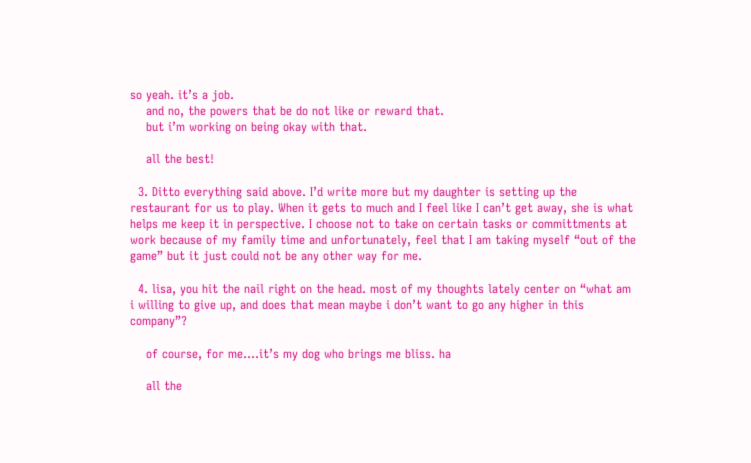so yeah. it’s a job.
    and no, the powers that be do not like or reward that.
    but i’m working on being okay with that.

    all the best!

  3. Ditto everything said above. I’d write more but my daughter is setting up the restaurant for us to play. When it gets to much and I feel like I can’t get away, she is what helps me keep it in perspective. I choose not to take on certain tasks or committments at work because of my family time and unfortunately, feel that I am taking myself “out of the game” but it just could not be any other way for me.

  4. lisa, you hit the nail right on the head. most of my thoughts lately center on “what am i willing to give up, and does that mean maybe i don’t want to go any higher in this company”?

    of course, for me….it’s my dog who brings me bliss. ha

    all the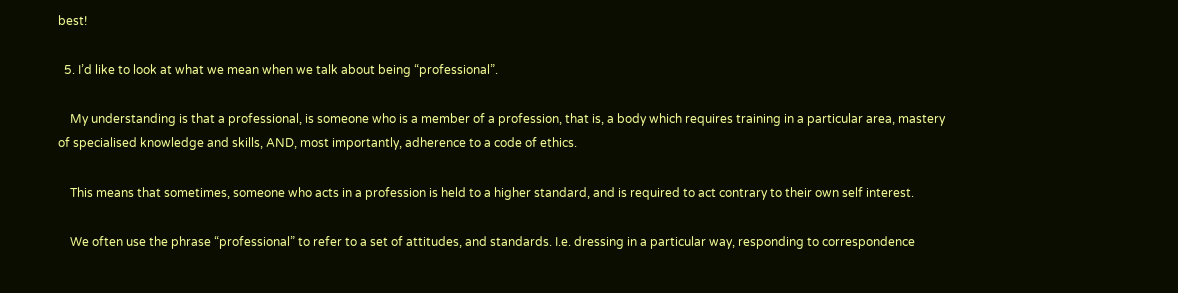best!

  5. I’d like to look at what we mean when we talk about being “professional”.

    My understanding is that a professional, is someone who is a member of a profession, that is, a body which requires training in a particular area, mastery of specialised knowledge and skills, AND, most importantly, adherence to a code of ethics.

    This means that sometimes, someone who acts in a profession is held to a higher standard, and is required to act contrary to their own self interest.

    We often use the phrase “professional” to refer to a set of attitudes, and standards. I.e. dressing in a particular way, responding to correspondence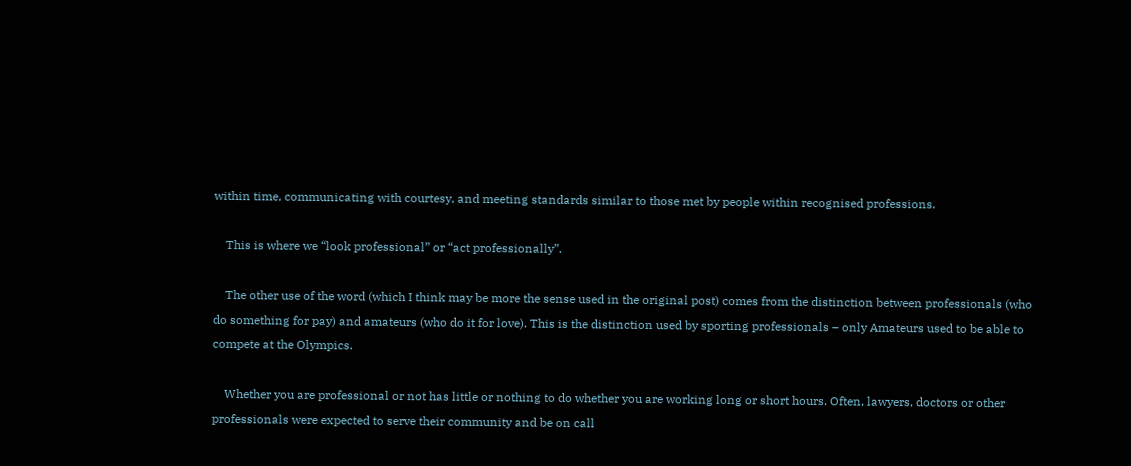within time, communicating with courtesy, and meeting standards similar to those met by people within recognised professions.

    This is where we “look professional” or “act professionally”.

    The other use of the word (which I think may be more the sense used in the original post) comes from the distinction between professionals (who do something for pay) and amateurs (who do it for love). This is the distinction used by sporting professionals – only Amateurs used to be able to compete at the Olympics.

    Whether you are professional or not has little or nothing to do whether you are working long or short hours. Often, lawyers, doctors or other professionals were expected to serve their community and be on call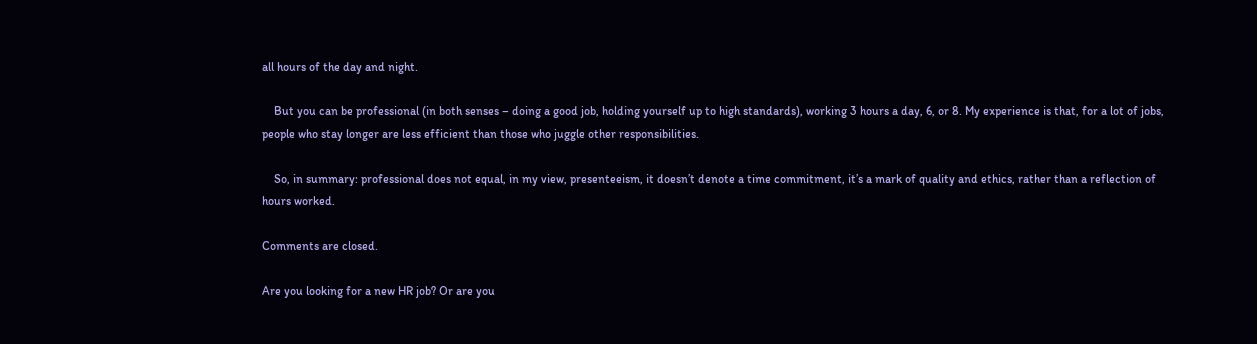all hours of the day and night.

    But you can be professional (in both senses – doing a good job, holding yourself up to high standards), working 3 hours a day, 6, or 8. My experience is that, for a lot of jobs, people who stay longer are less efficient than those who juggle other responsibilities.

    So, in summary: professional does not equal, in my view, presenteeism, it doesn’t denote a time commitment, it’s a mark of quality and ethics, rather than a reflection of hours worked.

Comments are closed.

Are you looking for a new HR job? Or are you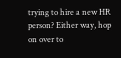trying to hire a new HR person? Either way, hop on over to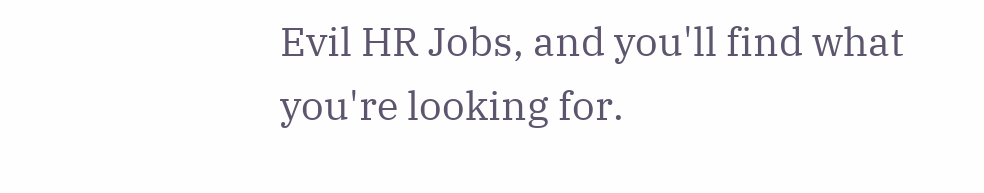Evil HR Jobs, and you'll find what you're looking for.